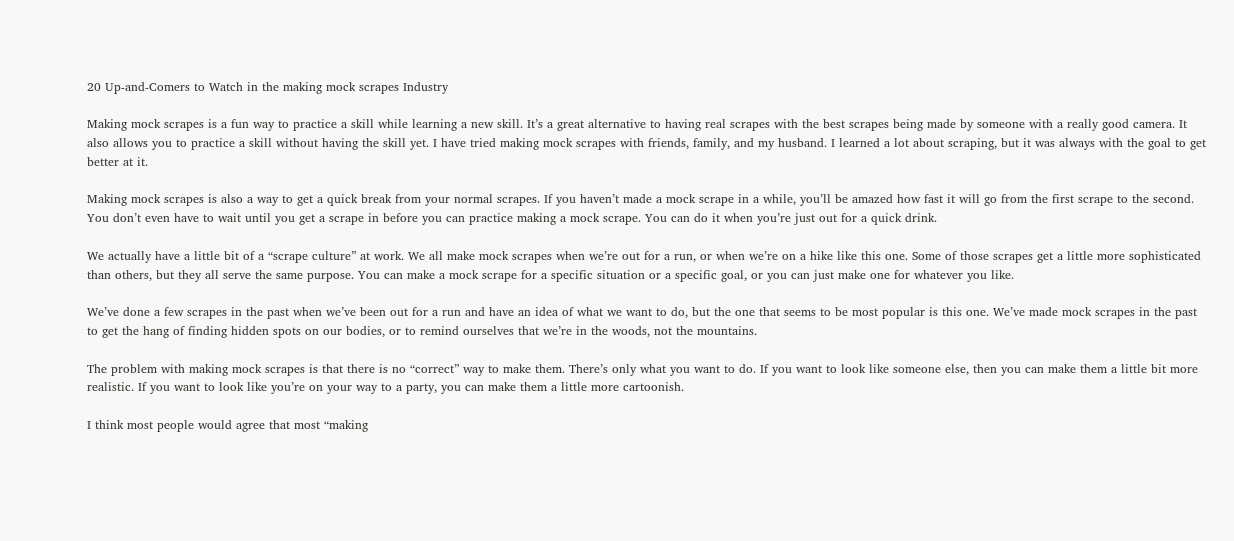20 Up-and-Comers to Watch in the making mock scrapes Industry

Making mock scrapes is a fun way to practice a skill while learning a new skill. It’s a great alternative to having real scrapes with the best scrapes being made by someone with a really good camera. It also allows you to practice a skill without having the skill yet. I have tried making mock scrapes with friends, family, and my husband. I learned a lot about scraping, but it was always with the goal to get better at it.

Making mock scrapes is also a way to get a quick break from your normal scrapes. If you haven’t made a mock scrape in a while, you’ll be amazed how fast it will go from the first scrape to the second. You don’t even have to wait until you get a scrape in before you can practice making a mock scrape. You can do it when you’re just out for a quick drink.

We actually have a little bit of a “scrape culture” at work. We all make mock scrapes when we’re out for a run, or when we’re on a hike like this one. Some of those scrapes get a little more sophisticated than others, but they all serve the same purpose. You can make a mock scrape for a specific situation or a specific goal, or you can just make one for whatever you like.

We’ve done a few scrapes in the past when we’ve been out for a run and have an idea of what we want to do, but the one that seems to be most popular is this one. We’ve made mock scrapes in the past to get the hang of finding hidden spots on our bodies, or to remind ourselves that we’re in the woods, not the mountains.

The problem with making mock scrapes is that there is no “correct” way to make them. There’s only what you want to do. If you want to look like someone else, then you can make them a little bit more realistic. If you want to look like you’re on your way to a party, you can make them a little more cartoonish.

I think most people would agree that most “making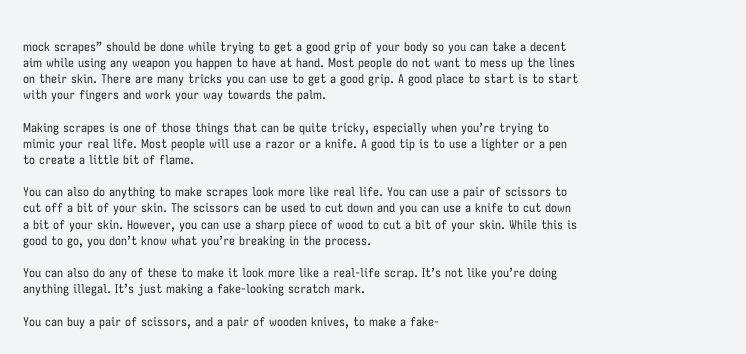mock scrapes” should be done while trying to get a good grip of your body so you can take a decent aim while using any weapon you happen to have at hand. Most people do not want to mess up the lines on their skin. There are many tricks you can use to get a good grip. A good place to start is to start with your fingers and work your way towards the palm.

Making scrapes is one of those things that can be quite tricky, especially when you’re trying to mimic your real life. Most people will use a razor or a knife. A good tip is to use a lighter or a pen to create a little bit of flame.

You can also do anything to make scrapes look more like real life. You can use a pair of scissors to cut off a bit of your skin. The scissors can be used to cut down and you can use a knife to cut down a bit of your skin. However, you can use a sharp piece of wood to cut a bit of your skin. While this is good to go, you don’t know what you’re breaking in the process.

You can also do any of these to make it look more like a real-life scrap. It’s not like you’re doing anything illegal. It’s just making a fake-looking scratch mark.

You can buy a pair of scissors, and a pair of wooden knives, to make a fake-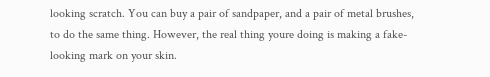looking scratch. You can buy a pair of sandpaper, and a pair of metal brushes, to do the same thing. However, the real thing youre doing is making a fake-looking mark on your skin.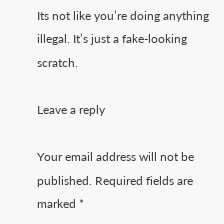Its not like you’re doing anything illegal. It’s just a fake-looking scratch.

Leave a reply

Your email address will not be published. Required fields are marked *